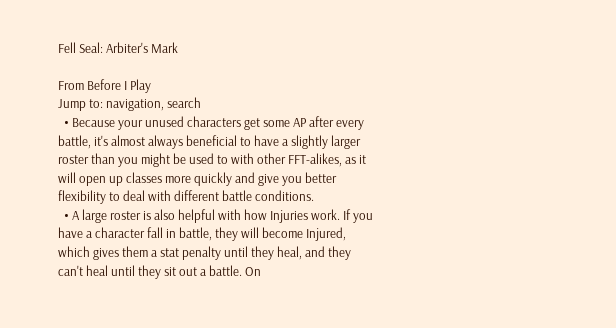Fell Seal: Arbiter's Mark

From Before I Play
Jump to: navigation, search
  • Because your unused characters get some AP after every battle, it's almost always beneficial to have a slightly larger roster than you might be used to with other FFT-alikes, as it will open up classes more quickly and give you better flexibility to deal with different battle conditions.
  • A large roster is also helpful with how Injuries work. If you have a character fall in battle, they will become Injured, which gives them a stat penalty until they heal, and they can't heal until they sit out a battle. On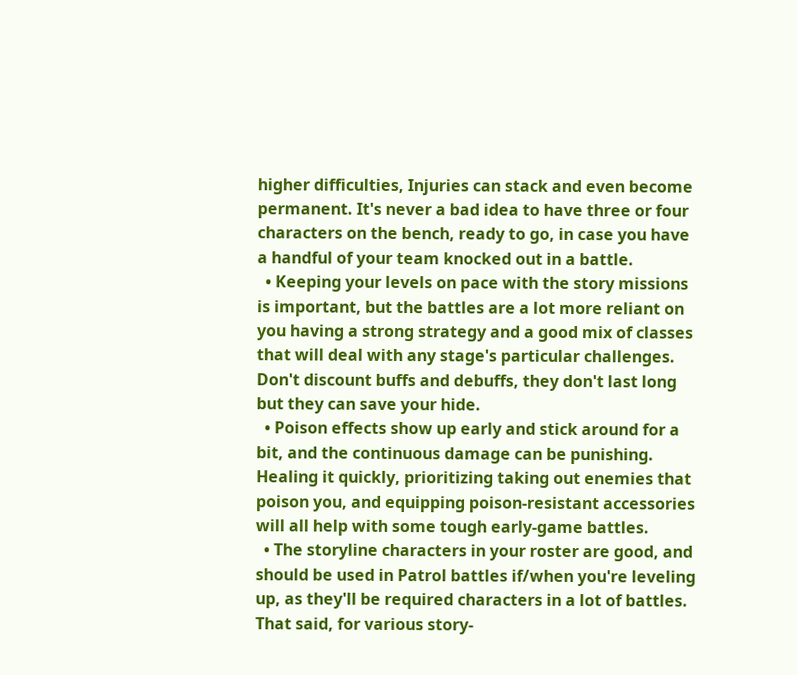higher difficulties, Injuries can stack and even become permanent. It's never a bad idea to have three or four characters on the bench, ready to go, in case you have a handful of your team knocked out in a battle.
  • Keeping your levels on pace with the story missions is important, but the battles are a lot more reliant on you having a strong strategy and a good mix of classes that will deal with any stage's particular challenges. Don't discount buffs and debuffs, they don't last long but they can save your hide.
  • Poison effects show up early and stick around for a bit, and the continuous damage can be punishing. Healing it quickly, prioritizing taking out enemies that poison you, and equipping poison-resistant accessories will all help with some tough early-game battles.
  • The storyline characters in your roster are good, and should be used in Patrol battles if/when you're leveling up, as they'll be required characters in a lot of battles. That said, for various story-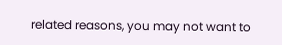related reasons, you may not want to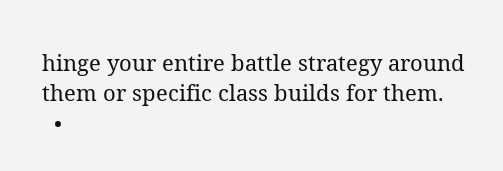hinge your entire battle strategy around them or specific class builds for them.
  •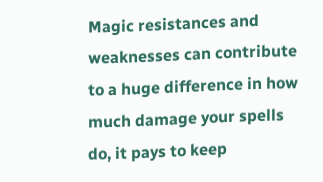Magic resistances and weaknesses can contribute to a huge difference in how much damage your spells do, it pays to keep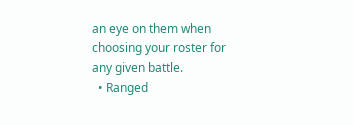an eye on them when choosing your roster for any given battle.
  • Ranged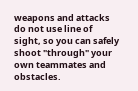weapons and attacks do not use line of sight, so you can safely shoot "through" your own teammates and obstacles.